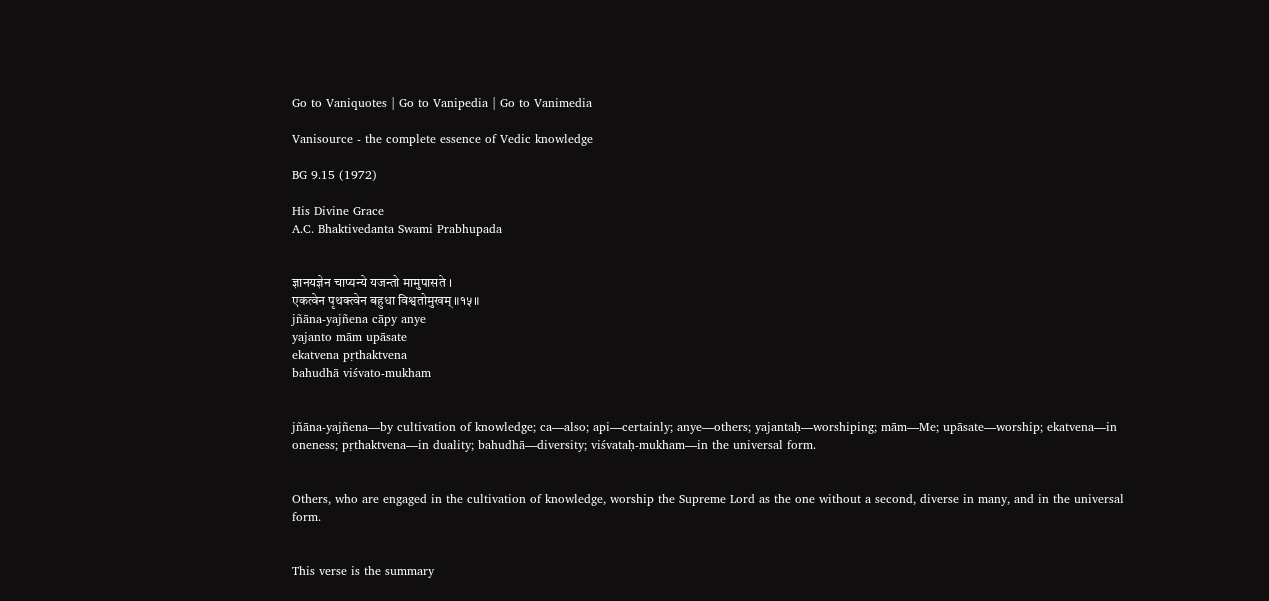Go to Vaniquotes | Go to Vanipedia | Go to Vanimedia

Vanisource - the complete essence of Vedic knowledge

BG 9.15 (1972)

His Divine Grace
A.C. Bhaktivedanta Swami Prabhupada


ज्ञानयज्ञेन चाप्यन्ये यजन्तो मामुपासते ।
एकत्वेन पृथक्त्वेन बहुधा विश्वतोमुखम् ॥१५॥
jñāna-yajñena cāpy anye
yajanto mām upāsate
ekatvena pṛthaktvena
bahudhā viśvato-mukham


jñāna-yajñena—by cultivation of knowledge; ca—also; api—certainly; anye—others; yajantaḥ—worshiping; mām—Me; upāsate—worship; ekatvena—in oneness; pṛthaktvena—in duality; bahudhā—diversity; viśvataḥ-mukham—in the universal form.


Others, who are engaged in the cultivation of knowledge, worship the Supreme Lord as the one without a second, diverse in many, and in the universal form.


This verse is the summary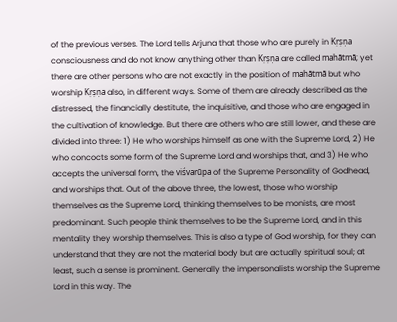of the previous verses. The Lord tells Arjuna that those who are purely in Kṛṣṇa consciousness and do not know anything other than Kṛṣṇa are called mahātmā; yet there are other persons who are not exactly in the position of mahātmā but who worship Kṛṣṇa also, in different ways. Some of them are already described as the distressed, the financially destitute, the inquisitive, and those who are engaged in the cultivation of knowledge. But there are others who are still lower, and these are divided into three: 1) He who worships himself as one with the Supreme Lord, 2) He who concocts some form of the Supreme Lord and worships that, and 3) He who accepts the universal form, the viśvarūpa of the Supreme Personality of Godhead, and worships that. Out of the above three, the lowest, those who worship themselves as the Supreme Lord, thinking themselves to be monists, are most predominant. Such people think themselves to be the Supreme Lord, and in this mentality they worship themselves. This is also a type of God worship, for they can understand that they are not the material body but are actually spiritual soul; at least, such a sense is prominent. Generally the impersonalists worship the Supreme Lord in this way. The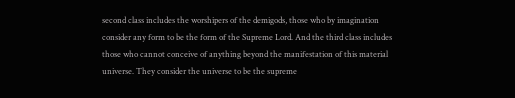second class includes the worshipers of the demigods, those who by imagination consider any form to be the form of the Supreme Lord. And the third class includes those who cannot conceive of anything beyond the manifestation of this material universe. They consider the universe to be the supreme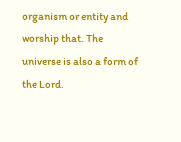organism or entity and worship that. The universe is also a form of the Lord.